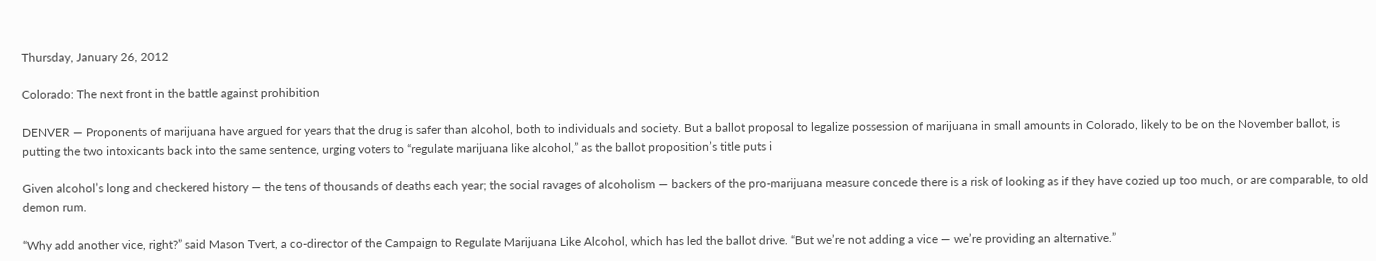Thursday, January 26, 2012

Colorado: The next front in the battle against prohibition

DENVER — Proponents of marijuana have argued for years that the drug is safer than alcohol, both to individuals and society. But a ballot proposal to legalize possession of marijuana in small amounts in Colorado, likely to be on the November ballot, is putting the two intoxicants back into the same sentence, urging voters to “regulate marijuana like alcohol,” as the ballot proposition’s title puts i

Given alcohol’s long and checkered history — the tens of thousands of deaths each year; the social ravages of alcoholism — backers of the pro-marijuana measure concede there is a risk of looking as if they have cozied up too much, or are comparable, to old demon rum.

“Why add another vice, right?” said Mason Tvert, a co-director of the Campaign to Regulate Marijuana Like Alcohol, which has led the ballot drive. “But we’re not adding a vice — we’re providing an alternative.”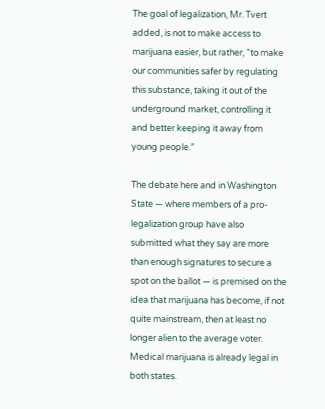The goal of legalization, Mr. Tvert added, is not to make access to marijuana easier, but rather, “to make our communities safer by regulating this substance, taking it out of the underground market, controlling it and better keeping it away from young people.”

The debate here and in Washington State — where members of a pro-legalization group have also submitted what they say are more than enough signatures to secure a spot on the ballot — is premised on the idea that marijuana has become, if not quite mainstream, then at least no longer alien to the average voter. Medical marijuana is already legal in both states.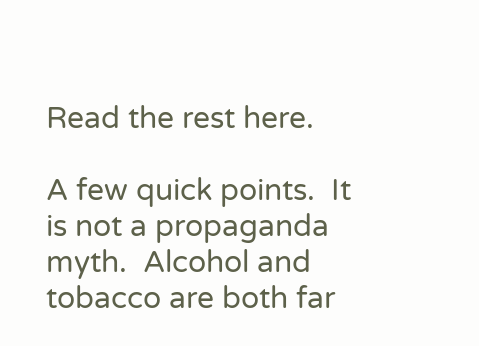Read the rest here.

A few quick points.  It is not a propaganda myth.  Alcohol and tobacco are both far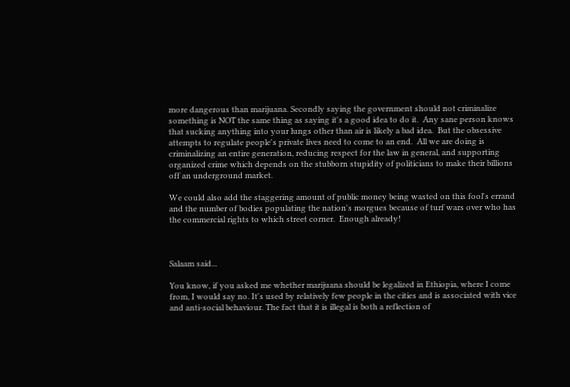more dangerous than marijuana. Secondly saying the government should not criminalize something is NOT the same thing as saying it's a good idea to do it.  Any sane person knows that sucking anything into your lungs other than air is likely a bad idea.  But the obsessive attempts to regulate people's private lives need to come to an end.  All we are doing is criminalizing an entire generation, reducing respect for the law in general, and supporting organized crime which depends on the stubborn stupidity of politicians to make their billions off an underground market.

We could also add the staggering amount of public money being wasted on this fool's errand and the number of bodies populating the nation's morgues because of turf wars over who has the commercial rights to which street corner.  Enough already!



Salaam said...

You know, if you asked me whether marijuana should be legalized in Ethiopia, where I come from, I would say no. It's used by relatively few people in the cities and is associated with vice and anti-social behaviour. The fact that it is illegal is both a reflection of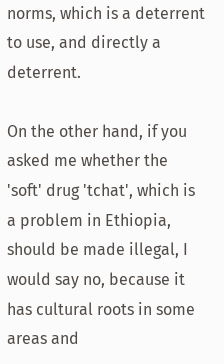norms, which is a deterrent to use, and directly a deterrent.

On the other hand, if you asked me whether the 'soft' drug 'tchat', which is a problem in Ethiopia, should be made illegal, I would say no, because it has cultural roots in some areas and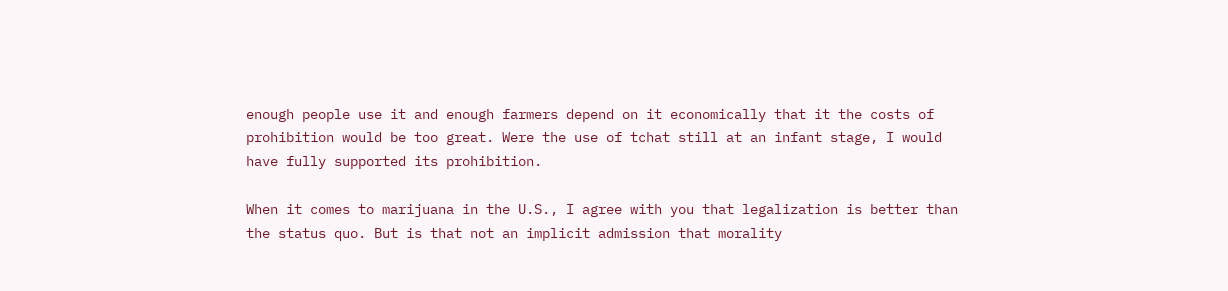enough people use it and enough farmers depend on it economically that it the costs of prohibition would be too great. Were the use of tchat still at an infant stage, I would have fully supported its prohibition.

When it comes to marijuana in the U.S., I agree with you that legalization is better than the status quo. But is that not an implicit admission that morality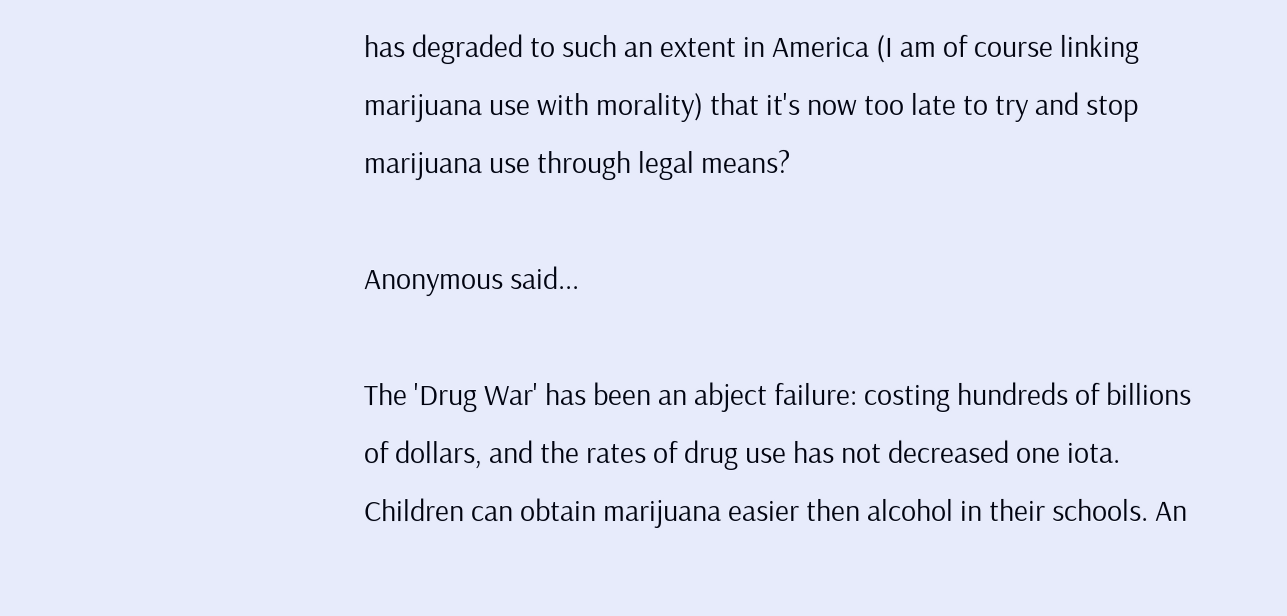has degraded to such an extent in America (I am of course linking marijuana use with morality) that it's now too late to try and stop marijuana use through legal means?

Anonymous said...

The 'Drug War' has been an abject failure: costing hundreds of billions of dollars, and the rates of drug use has not decreased one iota. Children can obtain marijuana easier then alcohol in their schools. An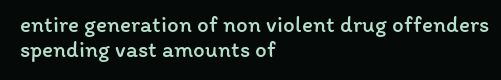entire generation of non violent drug offenders spending vast amounts of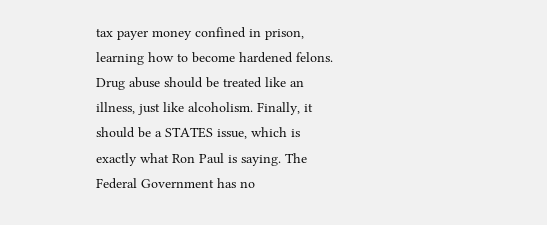tax payer money confined in prison, learning how to become hardened felons. Drug abuse should be treated like an illness, just like alcoholism. Finally, it should be a STATES issue, which is exactly what Ron Paul is saying. The Federal Government has no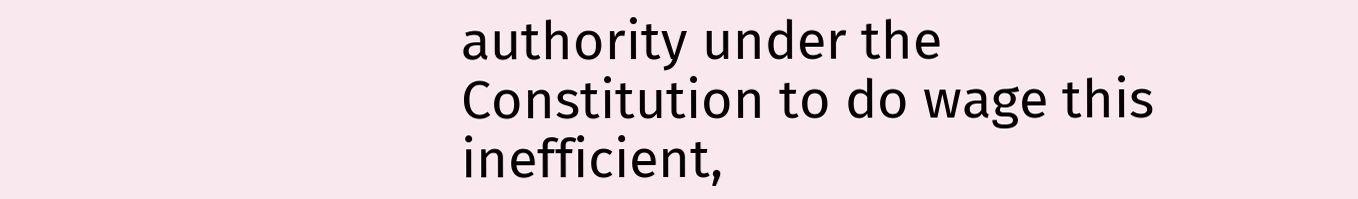authority under the Constitution to do wage this inefficient,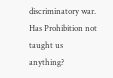discriminatory war. Has Prohibition not taught us anything?